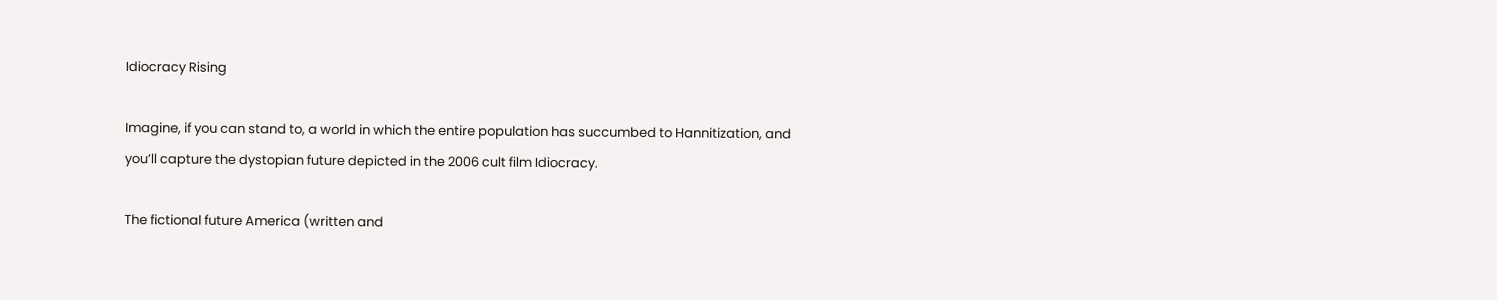Idiocracy Rising

Imagine, if you can stand to, a world in which the entire population has succumbed to Hannitization, and you’ll capture the dystopian future depicted in the 2006 cult film Idiocracy.

The fictional future America (written and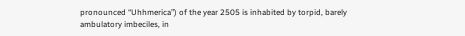pronounced “Uhhmerica”) of the year 2505 is inhabited by torpid, barely ambulatory imbeciles, in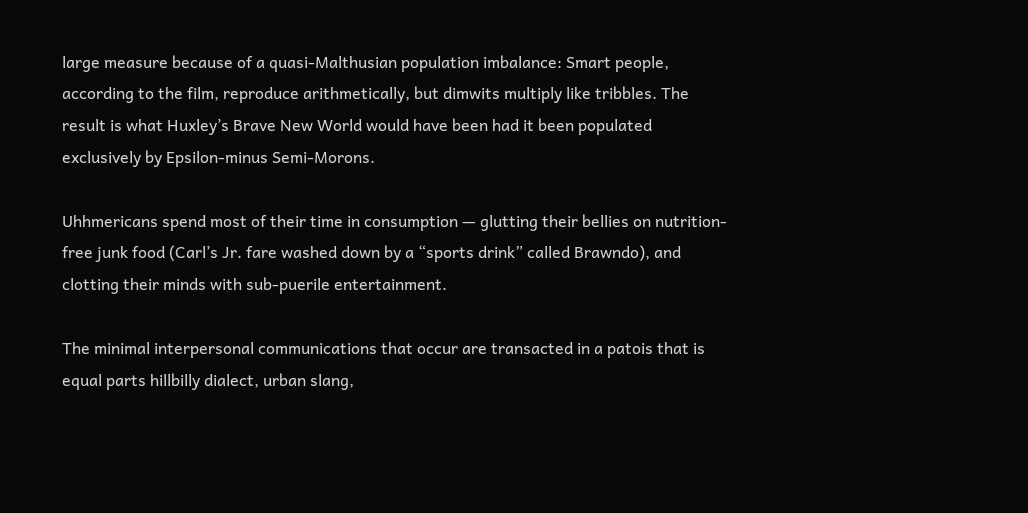large measure because of a quasi-Malthusian population imbalance: Smart people, according to the film, reproduce arithmetically, but dimwits multiply like tribbles. The result is what Huxley’s Brave New World would have been had it been populated exclusively by Epsilon-minus Semi-Morons.

Uhhmericans spend most of their time in consumption — glutting their bellies on nutrition-free junk food (Carl’s Jr. fare washed down by a “sports drink” called Brawndo), and clotting their minds with sub-puerile entertainment.

The minimal interpersonal communications that occur are transacted in a patois that is equal parts hillbilly dialect, urban slang,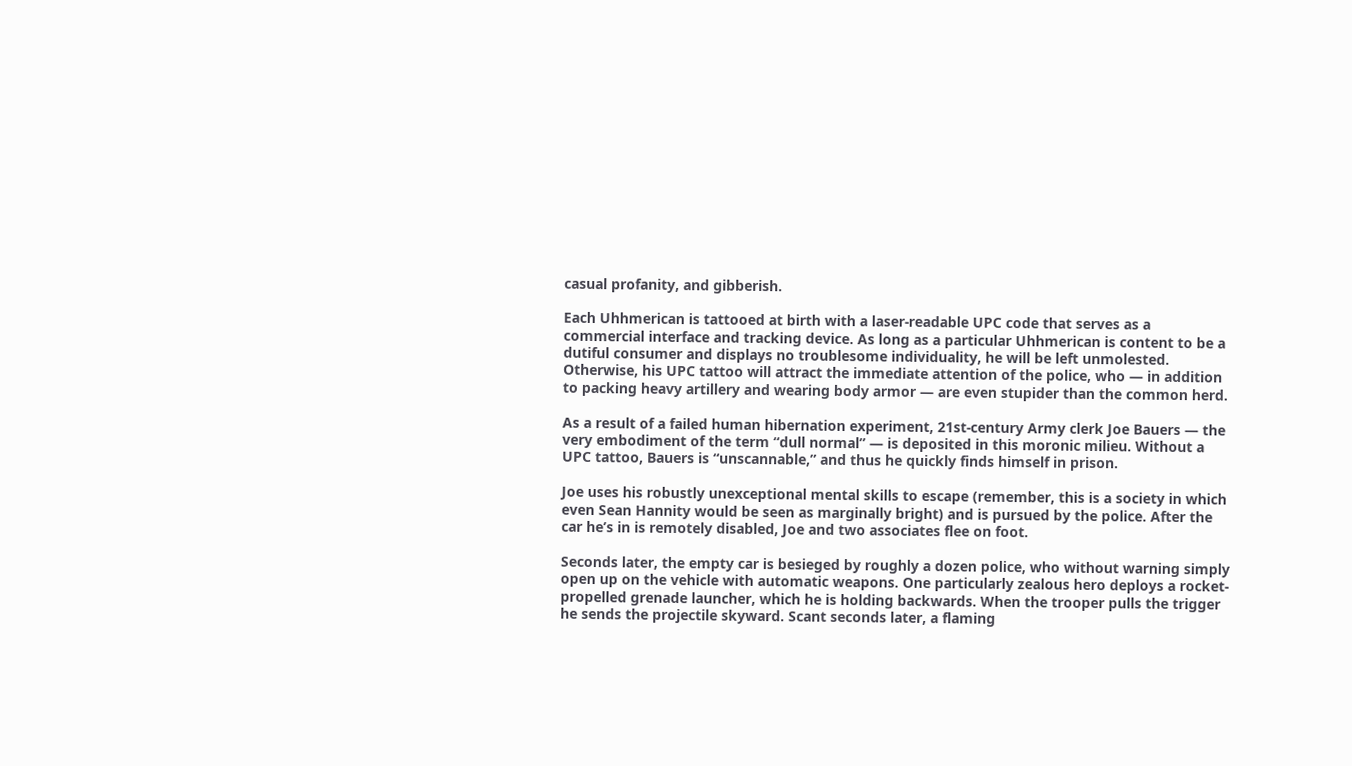casual profanity, and gibberish.

Each Uhhmerican is tattooed at birth with a laser-readable UPC code that serves as a commercial interface and tracking device. As long as a particular Uhhmerican is content to be a dutiful consumer and displays no troublesome individuality, he will be left unmolested. Otherwise, his UPC tattoo will attract the immediate attention of the police, who — in addition to packing heavy artillery and wearing body armor — are even stupider than the common herd.

As a result of a failed human hibernation experiment, 21st-century Army clerk Joe Bauers — the very embodiment of the term “dull normal” — is deposited in this moronic milieu. Without a UPC tattoo, Bauers is “unscannable,” and thus he quickly finds himself in prison.

Joe uses his robustly unexceptional mental skills to escape (remember, this is a society in which even Sean Hannity would be seen as marginally bright) and is pursued by the police. After the car he’s in is remotely disabled, Joe and two associates flee on foot.

Seconds later, the empty car is besieged by roughly a dozen police, who without warning simply open up on the vehicle with automatic weapons. One particularly zealous hero deploys a rocket-propelled grenade launcher, which he is holding backwards. When the trooper pulls the trigger he sends the projectile skyward. Scant seconds later, a flaming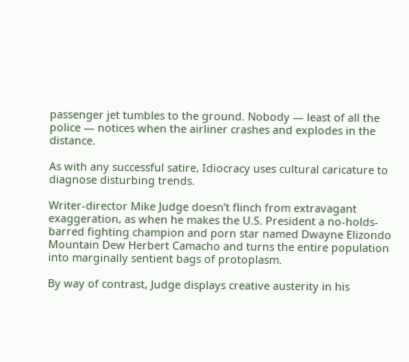passenger jet tumbles to the ground. Nobody — least of all the police — notices when the airliner crashes and explodes in the distance.

As with any successful satire, Idiocracy uses cultural caricature to diagnose disturbing trends.

Writer-director Mike Judge doesn’t flinch from extravagant exaggeration, as when he makes the U.S. President a no-holds-barred fighting champion and porn star named Dwayne Elizondo Mountain Dew Herbert Camacho and turns the entire population into marginally sentient bags of protoplasm.

By way of contrast, Judge displays creative austerity in his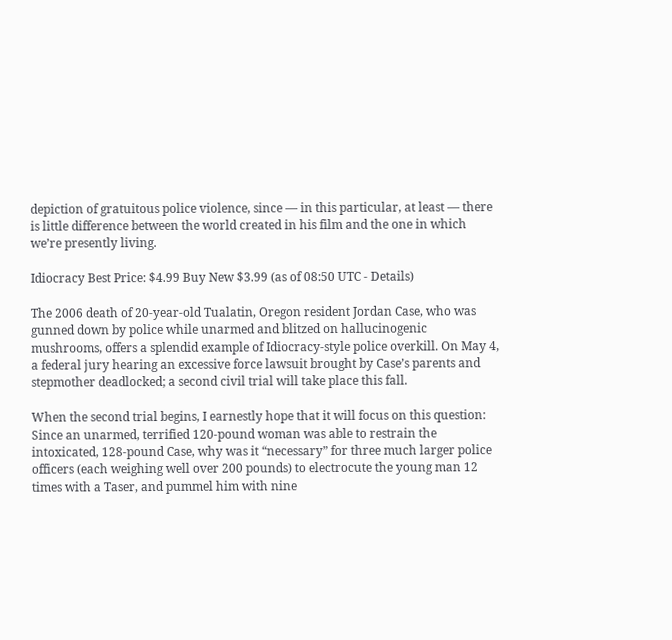depiction of gratuitous police violence, since — in this particular, at least — there is little difference between the world created in his film and the one in which we’re presently living.

Idiocracy Best Price: $4.99 Buy New $3.99 (as of 08:50 UTC - Details)

The 2006 death of 20-year-old Tualatin, Oregon resident Jordan Case, who was gunned down by police while unarmed and blitzed on hallucinogenic mushrooms, offers a splendid example of Idiocracy-style police overkill. On May 4, a federal jury hearing an excessive force lawsuit brought by Case’s parents and stepmother deadlocked; a second civil trial will take place this fall.

When the second trial begins, I earnestly hope that it will focus on this question: Since an unarmed, terrified 120-pound woman was able to restrain the intoxicated, 128-pound Case, why was it “necessary” for three much larger police officers (each weighing well over 200 pounds) to electrocute the young man 12 times with a Taser, and pummel him with nine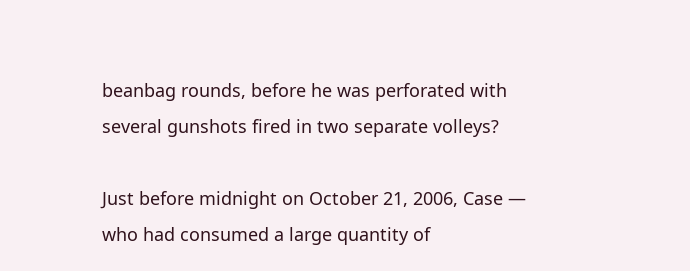beanbag rounds, before he was perforated with several gunshots fired in two separate volleys?

Just before midnight on October 21, 2006, Case — who had consumed a large quantity of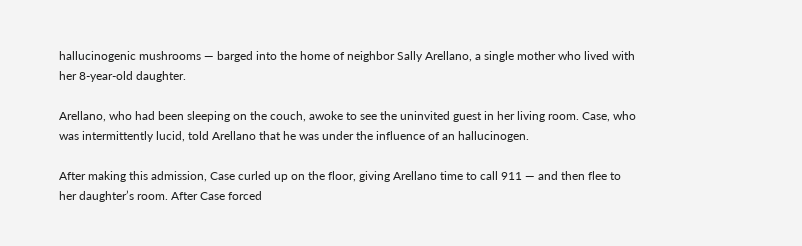hallucinogenic mushrooms — barged into the home of neighbor Sally Arellano, a single mother who lived with her 8-year-old daughter.

Arellano, who had been sleeping on the couch, awoke to see the uninvited guest in her living room. Case, who was intermittently lucid, told Arellano that he was under the influence of an hallucinogen.

After making this admission, Case curled up on the floor, giving Arellano time to call 911 — and then flee to her daughter’s room. After Case forced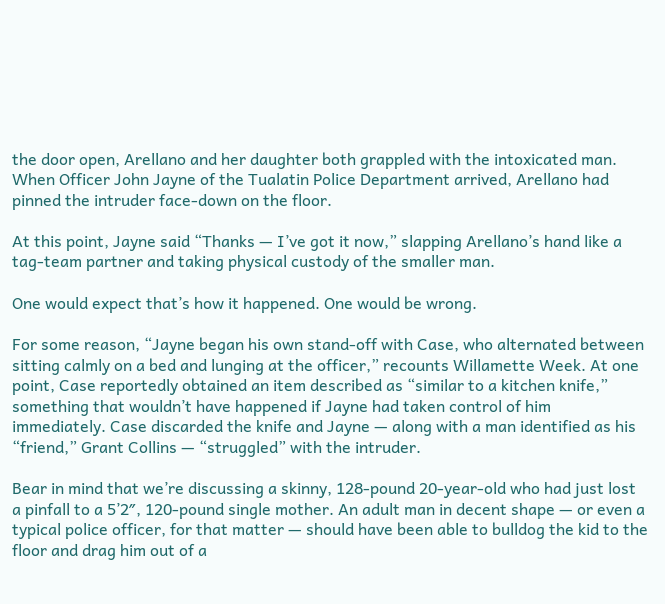the door open, Arellano and her daughter both grappled with the intoxicated man. When Officer John Jayne of the Tualatin Police Department arrived, Arellano had pinned the intruder face-down on the floor.

At this point, Jayne said “Thanks — I’ve got it now,” slapping Arellano’s hand like a tag-team partner and taking physical custody of the smaller man.

One would expect that’s how it happened. One would be wrong.

For some reason, “Jayne began his own stand-off with Case, who alternated between sitting calmly on a bed and lunging at the officer,” recounts Willamette Week. At one point, Case reportedly obtained an item described as “similar to a kitchen knife,” something that wouldn’t have happened if Jayne had taken control of him immediately. Case discarded the knife and Jayne — along with a man identified as his “friend,” Grant Collins — “struggled” with the intruder.

Bear in mind that we’re discussing a skinny, 128-pound 20-year-old who had just lost a pinfall to a 5’2″, 120-pound single mother. An adult man in decent shape — or even a typical police officer, for that matter — should have been able to bulldog the kid to the floor and drag him out of a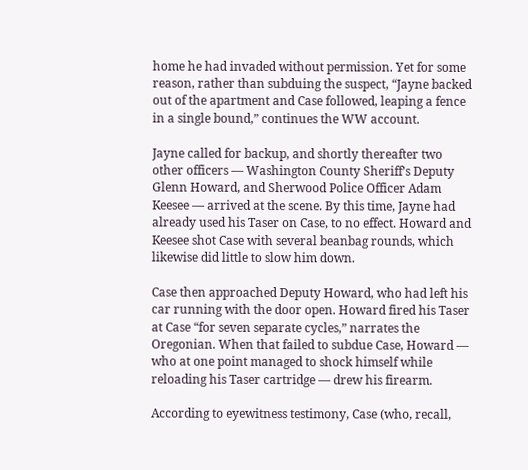home he had invaded without permission. Yet for some reason, rather than subduing the suspect, “Jayne backed out of the apartment and Case followed, leaping a fence in a single bound,” continues the WW account.

Jayne called for backup, and shortly thereafter two other officers — Washington County Sheriff’s Deputy Glenn Howard, and Sherwood Police Officer Adam Keesee — arrived at the scene. By this time, Jayne had already used his Taser on Case, to no effect. Howard and Keesee shot Case with several beanbag rounds, which likewise did little to slow him down.

Case then approached Deputy Howard, who had left his car running with the door open. Howard fired his Taser at Case “for seven separate cycles,” narrates the Oregonian. When that failed to subdue Case, Howard — who at one point managed to shock himself while reloading his Taser cartridge — drew his firearm.

According to eyewitness testimony, Case (who, recall,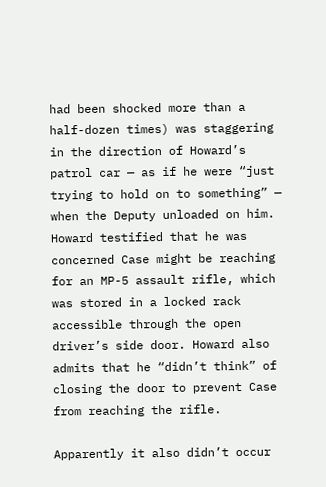had been shocked more than a half-dozen times) was staggering in the direction of Howard’s patrol car — as if he were “just trying to hold on to something” — when the Deputy unloaded on him. Howard testified that he was concerned Case might be reaching for an MP-5 assault rifle, which was stored in a locked rack accessible through the open driver’s side door. Howard also admits that he “didn’t think” of closing the door to prevent Case from reaching the rifle.

Apparently it also didn’t occur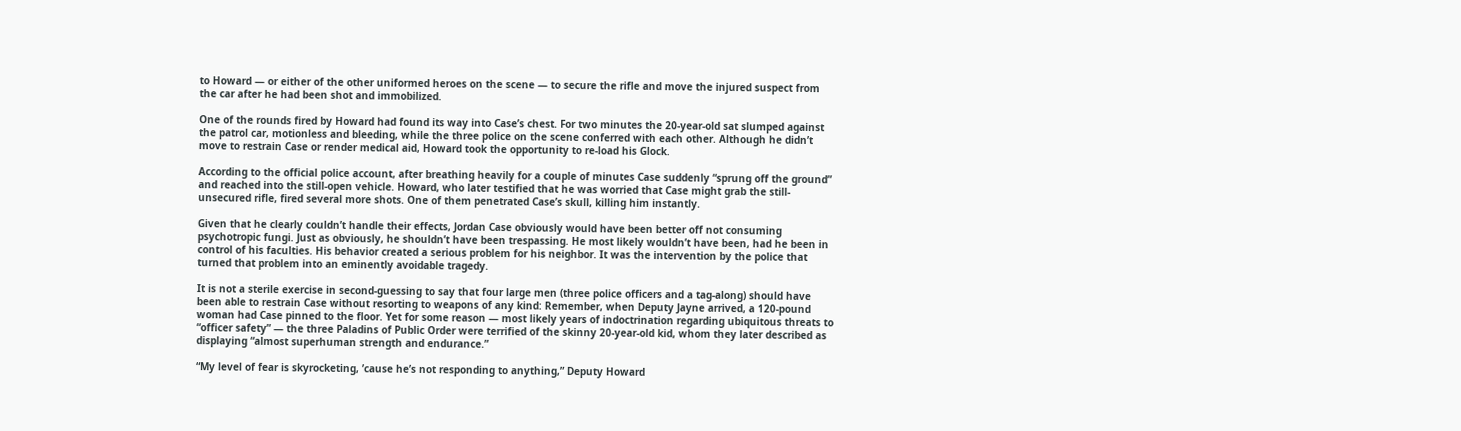to Howard — or either of the other uniformed heroes on the scene — to secure the rifle and move the injured suspect from the car after he had been shot and immobilized.

One of the rounds fired by Howard had found its way into Case’s chest. For two minutes the 20-year-old sat slumped against the patrol car, motionless and bleeding, while the three police on the scene conferred with each other. Although he didn’t move to restrain Case or render medical aid, Howard took the opportunity to re-load his Glock.

According to the official police account, after breathing heavily for a couple of minutes Case suddenly “sprung off the ground” and reached into the still-open vehicle. Howard, who later testified that he was worried that Case might grab the still-unsecured rifle, fired several more shots. One of them penetrated Case’s skull, killing him instantly.

Given that he clearly couldn’t handle their effects, Jordan Case obviously would have been better off not consuming psychotropic fungi. Just as obviously, he shouldn’t have been trespassing. He most likely wouldn’t have been, had he been in control of his faculties. His behavior created a serious problem for his neighbor. It was the intervention by the police that turned that problem into an eminently avoidable tragedy.

It is not a sterile exercise in second-guessing to say that four large men (three police officers and a tag-along) should have been able to restrain Case without resorting to weapons of any kind: Remember, when Deputy Jayne arrived, a 120-pound woman had Case pinned to the floor. Yet for some reason — most likely years of indoctrination regarding ubiquitous threats to “officer safety” — the three Paladins of Public Order were terrified of the skinny 20-year-old kid, whom they later described as displaying “almost superhuman strength and endurance.”

“My level of fear is skyrocketing, ’cause he’s not responding to anything,” Deputy Howard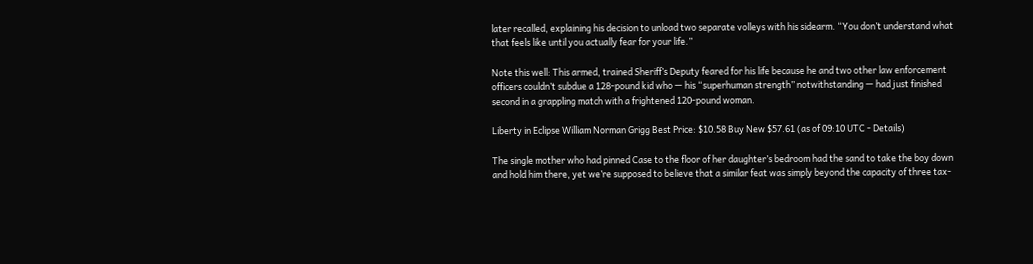later recalled, explaining his decision to unload two separate volleys with his sidearm. “You don’t understand what that feels like until you actually fear for your life.”

Note this well: This armed, trained Sheriff’s Deputy feared for his life because he and two other law enforcement officers couldn’t subdue a 128-pound kid who — his “superhuman strength” notwithstanding — had just finished second in a grappling match with a frightened 120-pound woman.

Liberty in Eclipse William Norman Grigg Best Price: $10.58 Buy New $57.61 (as of 09:10 UTC - Details)

The single mother who had pinned Case to the floor of her daughter’s bedroom had the sand to take the boy down and hold him there, yet we’re supposed to believe that a similar feat was simply beyond the capacity of three tax-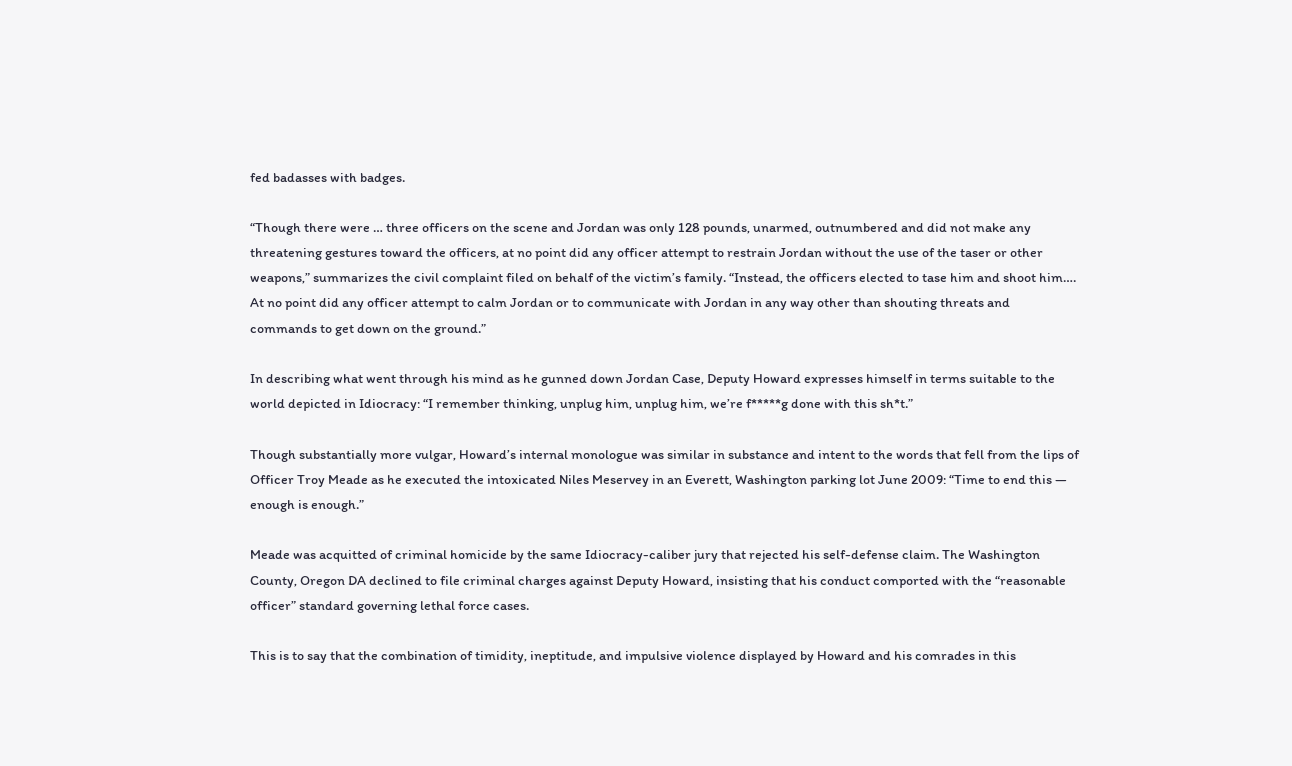fed badasses with badges.

“Though there were … three officers on the scene and Jordan was only 128 pounds, unarmed, outnumbered and did not make any threatening gestures toward the officers, at no point did any officer attempt to restrain Jordan without the use of the taser or other weapons,” summarizes the civil complaint filed on behalf of the victim’s family. “Instead, the officers elected to tase him and shoot him…. At no point did any officer attempt to calm Jordan or to communicate with Jordan in any way other than shouting threats and commands to get down on the ground.”

In describing what went through his mind as he gunned down Jordan Case, Deputy Howard expresses himself in terms suitable to the world depicted in Idiocracy: “I remember thinking, unplug him, unplug him, we’re f*****g done with this sh*t.”

Though substantially more vulgar, Howard’s internal monologue was similar in substance and intent to the words that fell from the lips of Officer Troy Meade as he executed the intoxicated Niles Meservey in an Everett, Washington parking lot June 2009: “Time to end this — enough is enough.”

Meade was acquitted of criminal homicide by the same Idiocracy-caliber jury that rejected his self-defense claim. The Washington County, Oregon DA declined to file criminal charges against Deputy Howard, insisting that his conduct comported with the “reasonable officer” standard governing lethal force cases.

This is to say that the combination of timidity, ineptitude, and impulsive violence displayed by Howard and his comrades in this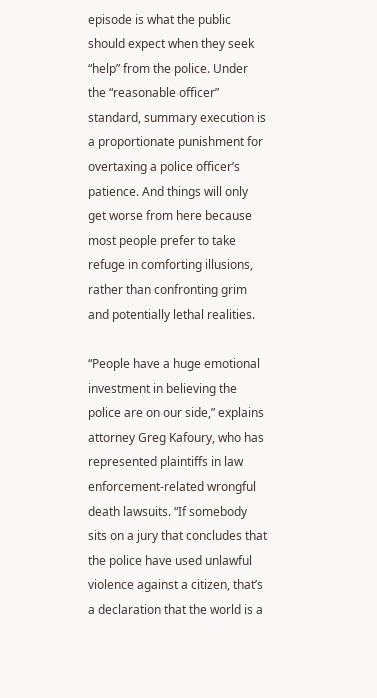episode is what the public should expect when they seek “help” from the police. Under the “reasonable officer” standard, summary execution is a proportionate punishment for overtaxing a police officer’s patience. And things will only get worse from here because most people prefer to take refuge in comforting illusions, rather than confronting grim and potentially lethal realities.

“People have a huge emotional investment in believing the police are on our side,” explains attorney Greg Kafoury, who has represented plaintiffs in law enforcement-related wrongful death lawsuits. “If somebody sits on a jury that concludes that the police have used unlawful violence against a citizen, that’s a declaration that the world is a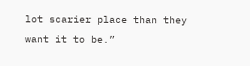lot scarier place than they want it to be.”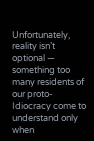Unfortunately, reality isn’t optional — something too many residents of our proto-Idiocracy come to understand only when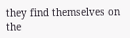they find themselves on the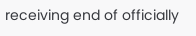receiving end of officially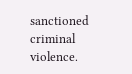sanctioned criminal violence.